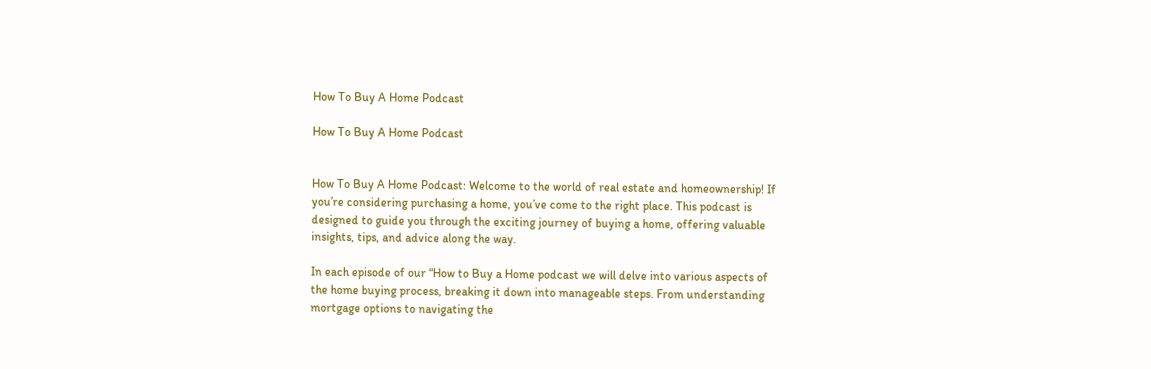How To Buy A Home Podcast

How To Buy A Home Podcast


How To Buy A Home Podcast: Welcome to the world of real estate and homeownership! If you’re considering purchasing a home, you’ve come to the right place. This podcast is designed to guide you through the exciting journey of buying a home, offering valuable insights, tips, and advice along the way.

In each episode of our “How to Buy a Home podcast we will delve into various aspects of the home buying process, breaking it down into manageable steps. From understanding mortgage options to navigating the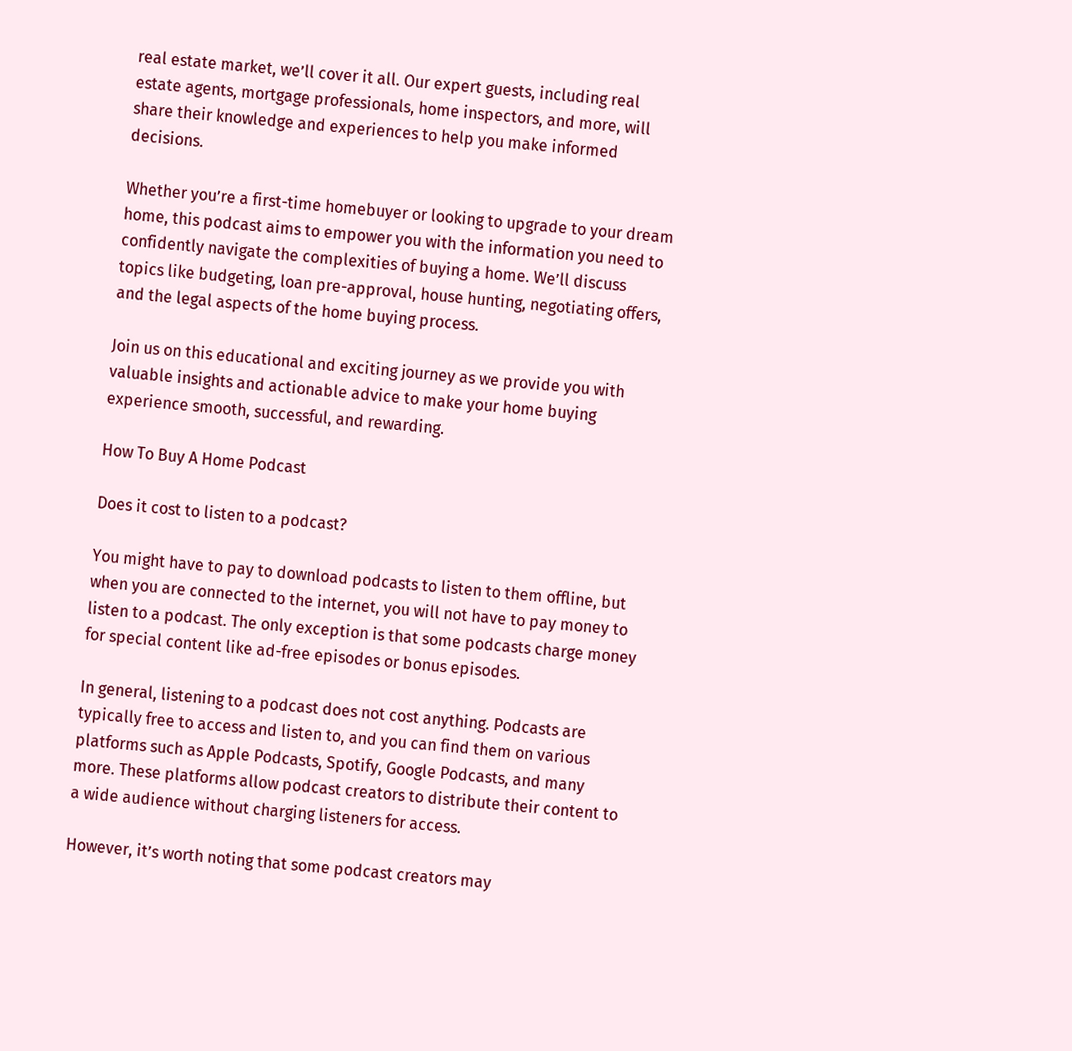real estate market, we’ll cover it all. Our expert guests, including real estate agents, mortgage professionals, home inspectors, and more, will share their knowledge and experiences to help you make informed decisions.

Whether you’re a first-time homebuyer or looking to upgrade to your dream home, this podcast aims to empower you with the information you need to confidently navigate the complexities of buying a home. We’ll discuss topics like budgeting, loan pre-approval, house hunting, negotiating offers, and the legal aspects of the home buying process.

Join us on this educational and exciting journey as we provide you with valuable insights and actionable advice to make your home buying experience smooth, successful, and rewarding.

How To Buy A Home Podcast

Does it cost to listen to a podcast?

You might have to pay to download podcasts to listen to them offline, but when you are connected to the internet, you will not have to pay money to listen to a podcast. The only exception is that some podcasts charge money for special content like ad-free episodes or bonus episodes.

In general, listening to a podcast does not cost anything. Podcasts are typically free to access and listen to, and you can find them on various platforms such as Apple Podcasts, Spotify, Google Podcasts, and many more. These platforms allow podcast creators to distribute their content to a wide audience without charging listeners for access.

However, it’s worth noting that some podcast creators may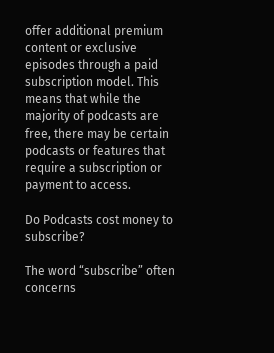offer additional premium content or exclusive episodes through a paid subscription model. This means that while the majority of podcasts are free, there may be certain podcasts or features that require a subscription or payment to access.

Do Podcasts cost money to subscribe?

The word “subscribe” often concerns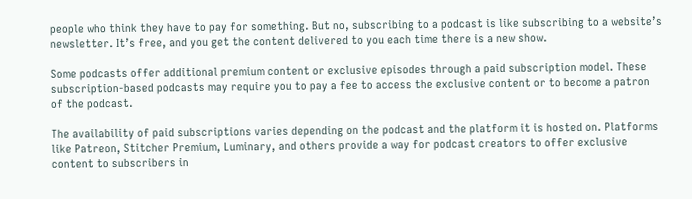people who think they have to pay for something. But no, subscribing to a podcast is like subscribing to a website’s newsletter. It’s free, and you get the content delivered to you each time there is a new show.

Some podcasts offer additional premium content or exclusive episodes through a paid subscription model. These subscription-based podcasts may require you to pay a fee to access the exclusive content or to become a patron of the podcast.

The availability of paid subscriptions varies depending on the podcast and the platform it is hosted on. Platforms like Patreon, Stitcher Premium, Luminary, and others provide a way for podcast creators to offer exclusive content to subscribers in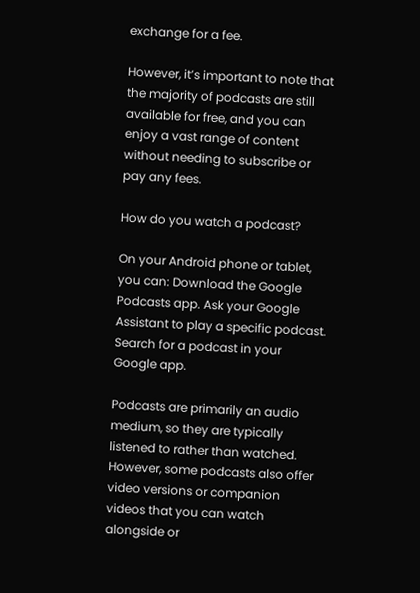exchange for a fee.

However, it’s important to note that the majority of podcasts are still available for free, and you can enjoy a vast range of content without needing to subscribe or pay any fees.

How do you watch a podcast?

On your Android phone or tablet, you can: Download the Google Podcasts app. Ask your Google Assistant to play a specific podcast. Search for a podcast in your Google app.

Podcasts are primarily an audio medium, so they are typically listened to rather than watched. However, some podcasts also offer video versions or companion videos that you can watch alongside or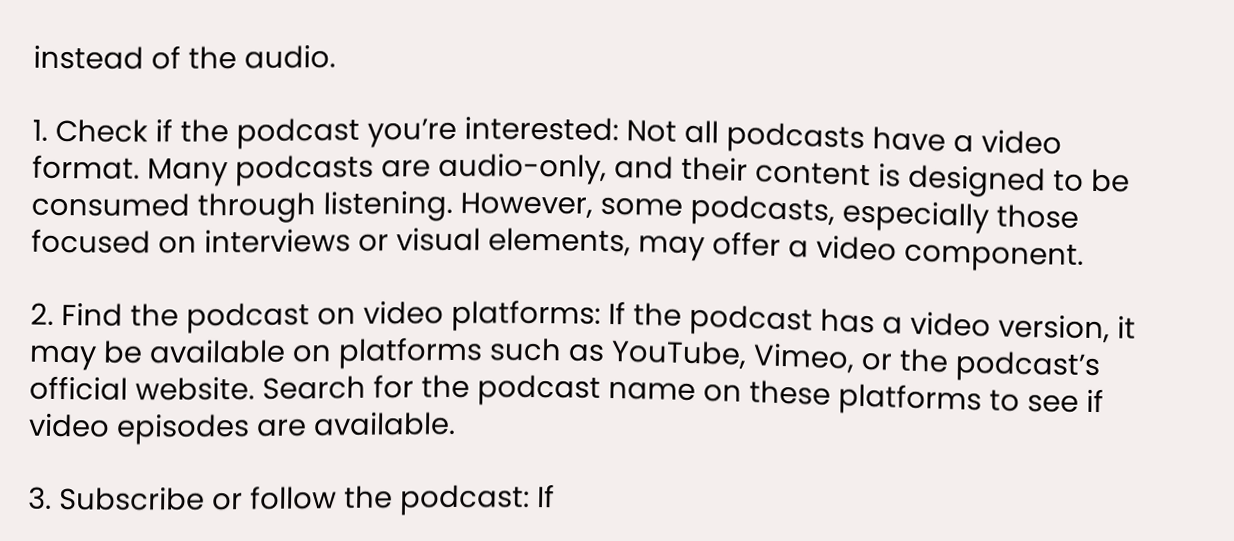instead of the audio.

1. Check if the podcast you’re interested: Not all podcasts have a video format. Many podcasts are audio-only, and their content is designed to be consumed through listening. However, some podcasts, especially those focused on interviews or visual elements, may offer a video component.

2. Find the podcast on video platforms: If the podcast has a video version, it may be available on platforms such as YouTube, Vimeo, or the podcast’s official website. Search for the podcast name on these platforms to see if video episodes are available.

3. Subscribe or follow the podcast: If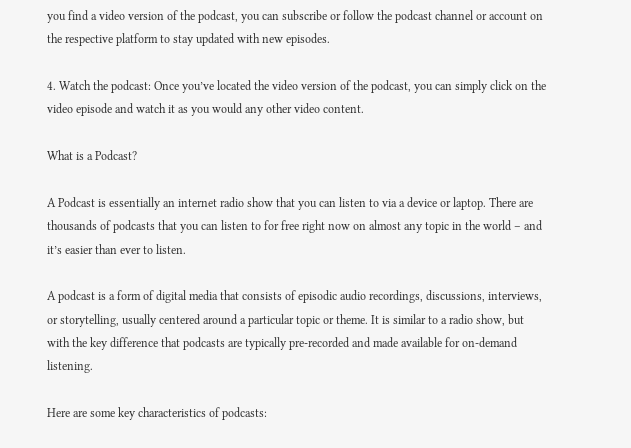you find a video version of the podcast, you can subscribe or follow the podcast channel or account on the respective platform to stay updated with new episodes.

4. Watch the podcast: Once you’ve located the video version of the podcast, you can simply click on the video episode and watch it as you would any other video content.

What is a Podcast?

A Podcast is essentially an internet radio show that you can listen to via a device or laptop. There are thousands of podcasts that you can listen to for free right now on almost any topic in the world – and it’s easier than ever to listen.

A podcast is a form of digital media that consists of episodic audio recordings, discussions, interviews, or storytelling, usually centered around a particular topic or theme. It is similar to a radio show, but with the key difference that podcasts are typically pre-recorded and made available for on-demand listening.

Here are some key characteristics of podcasts: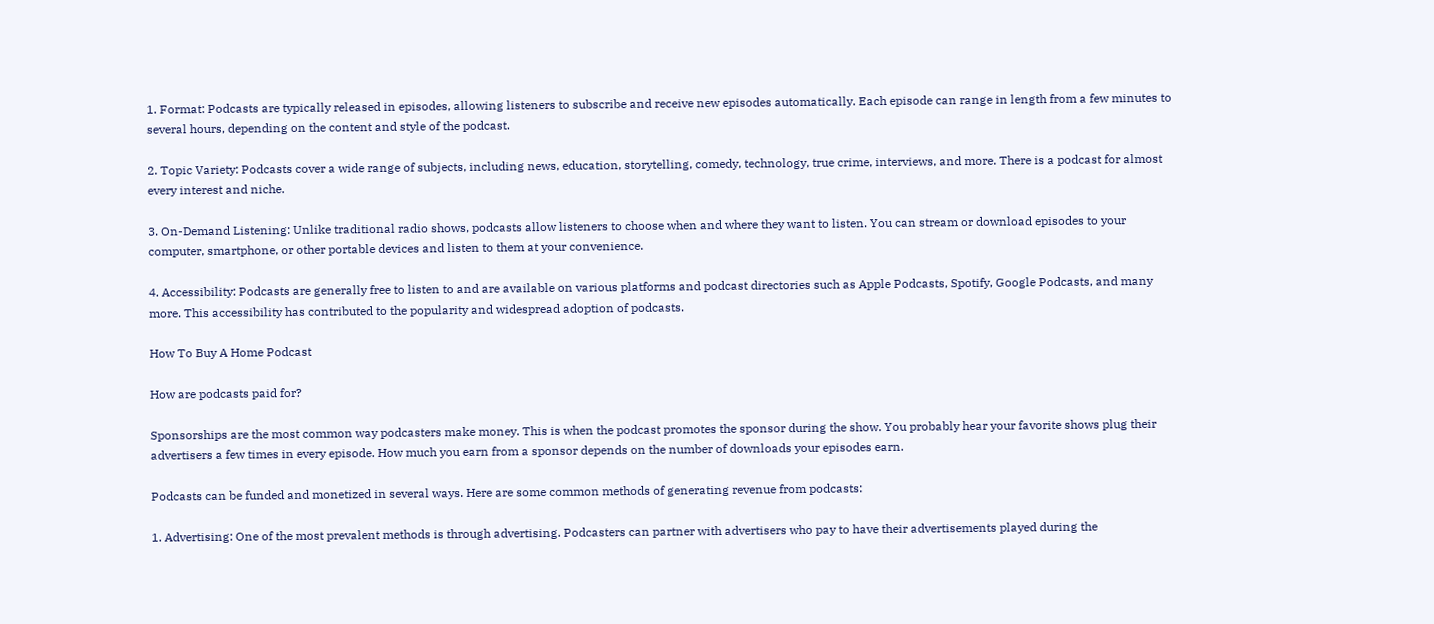1. Format: Podcasts are typically released in episodes, allowing listeners to subscribe and receive new episodes automatically. Each episode can range in length from a few minutes to several hours, depending on the content and style of the podcast.

2. Topic Variety: Podcasts cover a wide range of subjects, including news, education, storytelling, comedy, technology, true crime, interviews, and more. There is a podcast for almost every interest and niche.

3. On-Demand Listening: Unlike traditional radio shows, podcasts allow listeners to choose when and where they want to listen. You can stream or download episodes to your computer, smartphone, or other portable devices and listen to them at your convenience.

4. Accessibility: Podcasts are generally free to listen to and are available on various platforms and podcast directories such as Apple Podcasts, Spotify, Google Podcasts, and many more. This accessibility has contributed to the popularity and widespread adoption of podcasts.

How To Buy A Home Podcast

How are podcasts paid for?

Sponsorships are the most common way podcasters make money. This is when the podcast promotes the sponsor during the show. You probably hear your favorite shows plug their advertisers a few times in every episode. How much you earn from a sponsor depends on the number of downloads your episodes earn.

Podcasts can be funded and monetized in several ways. Here are some common methods of generating revenue from podcasts:

1. Advertising: One of the most prevalent methods is through advertising. Podcasters can partner with advertisers who pay to have their advertisements played during the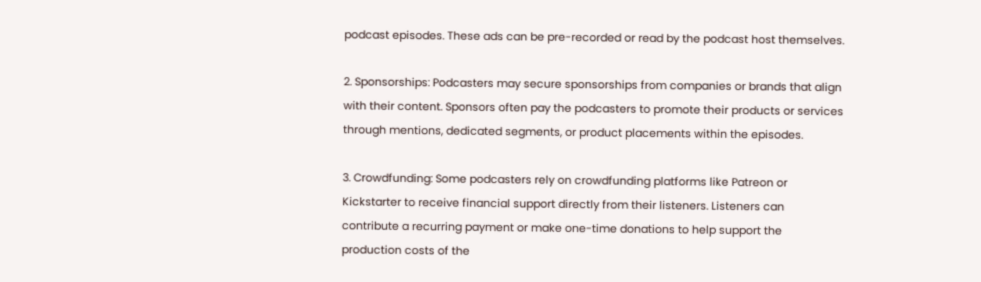podcast episodes. These ads can be pre-recorded or read by the podcast host themselves.

2. Sponsorships: Podcasters may secure sponsorships from companies or brands that align with their content. Sponsors often pay the podcasters to promote their products or services through mentions, dedicated segments, or product placements within the episodes.

3. Crowdfunding: Some podcasters rely on crowdfunding platforms like Patreon or Kickstarter to receive financial support directly from their listeners. Listeners can contribute a recurring payment or make one-time donations to help support the production costs of the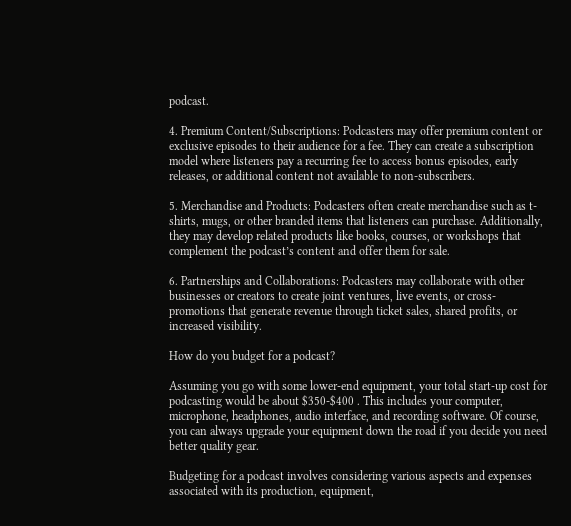podcast.

4. Premium Content/Subscriptions: Podcasters may offer premium content or exclusive episodes to their audience for a fee. They can create a subscription model where listeners pay a recurring fee to access bonus episodes, early releases, or additional content not available to non-subscribers.

5. Merchandise and Products: Podcasters often create merchandise such as t-shirts, mugs, or other branded items that listeners can purchase. Additionally, they may develop related products like books, courses, or workshops that complement the podcast’s content and offer them for sale.

6. Partnerships and Collaborations: Podcasters may collaborate with other businesses or creators to create joint ventures, live events, or cross-promotions that generate revenue through ticket sales, shared profits, or increased visibility.

How do you budget for a podcast?

Assuming you go with some lower-end equipment, your total start-up cost for podcasting would be about $350-$400 . This includes your computer, microphone, headphones, audio interface, and recording software. Of course, you can always upgrade your equipment down the road if you decide you need better quality gear.

Budgeting for a podcast involves considering various aspects and expenses associated with its production, equipment,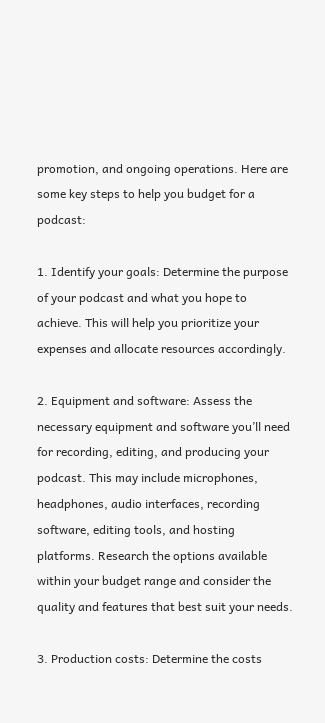promotion, and ongoing operations. Here are some key steps to help you budget for a podcast:

1. Identify your goals: Determine the purpose of your podcast and what you hope to achieve. This will help you prioritize your expenses and allocate resources accordingly.

2. Equipment and software: Assess the necessary equipment and software you’ll need for recording, editing, and producing your podcast. This may include microphones, headphones, audio interfaces, recording software, editing tools, and hosting platforms. Research the options available within your budget range and consider the quality and features that best suit your needs.

3. Production costs: Determine the costs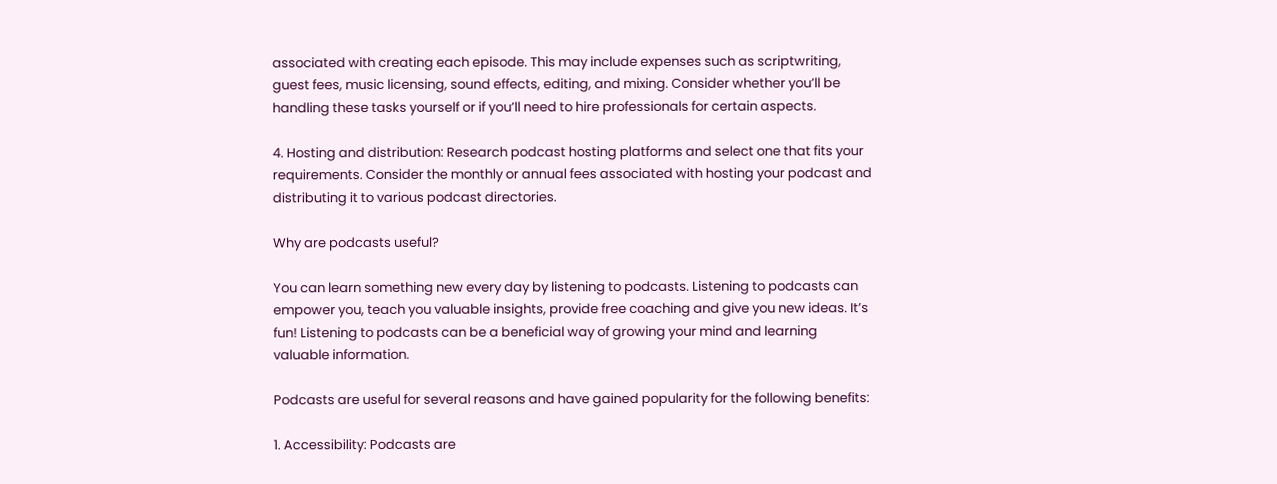associated with creating each episode. This may include expenses such as scriptwriting, guest fees, music licensing, sound effects, editing, and mixing. Consider whether you’ll be handling these tasks yourself or if you’ll need to hire professionals for certain aspects.

4. Hosting and distribution: Research podcast hosting platforms and select one that fits your requirements. Consider the monthly or annual fees associated with hosting your podcast and distributing it to various podcast directories.

Why are podcasts useful?

You can learn something new every day by listening to podcasts. Listening to podcasts can empower you, teach you valuable insights, provide free coaching and give you new ideas. It’s fun! Listening to podcasts can be a beneficial way of growing your mind and learning valuable information.

Podcasts are useful for several reasons and have gained popularity for the following benefits:

1. Accessibility: Podcasts are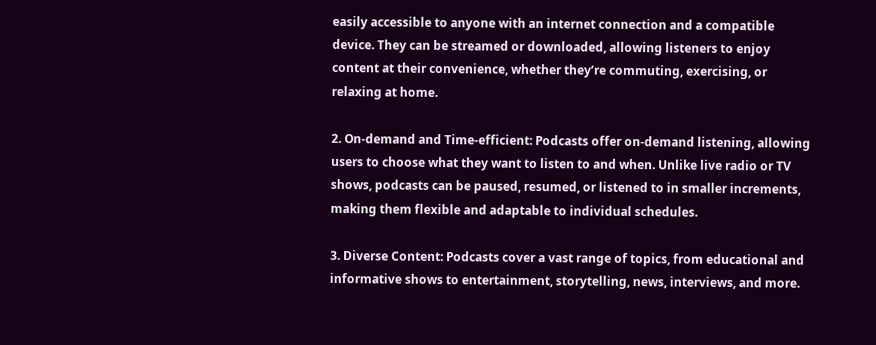easily accessible to anyone with an internet connection and a compatible device. They can be streamed or downloaded, allowing listeners to enjoy content at their convenience, whether they’re commuting, exercising, or relaxing at home.

2. On-demand and Time-efficient: Podcasts offer on-demand listening, allowing users to choose what they want to listen to and when. Unlike live radio or TV shows, podcasts can be paused, resumed, or listened to in smaller increments, making them flexible and adaptable to individual schedules.

3. Diverse Content: Podcasts cover a vast range of topics, from educational and informative shows to entertainment, storytelling, news, interviews, and more.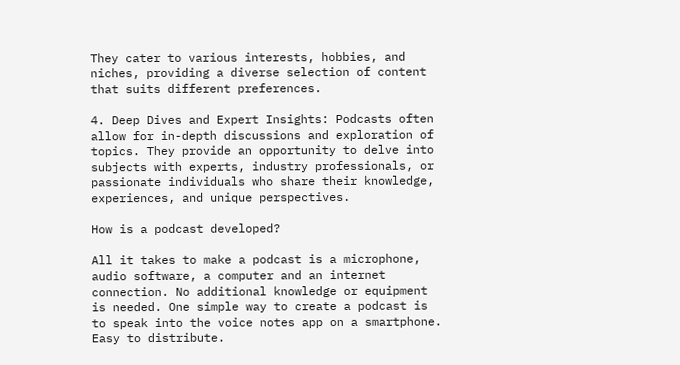They cater to various interests, hobbies, and niches, providing a diverse selection of content that suits different preferences.

4. Deep Dives and Expert Insights: Podcasts often allow for in-depth discussions and exploration of topics. They provide an opportunity to delve into subjects with experts, industry professionals, or passionate individuals who share their knowledge, experiences, and unique perspectives.

How is a podcast developed?

All it takes to make a podcast is a microphone, audio software, a computer and an internet connection. No additional knowledge or equipment is needed. One simple way to create a podcast is to speak into the voice notes app on a smartphone. Easy to distribute.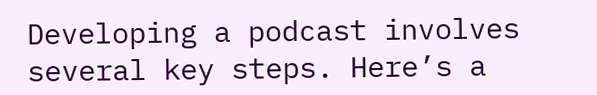Developing a podcast involves several key steps. Here’s a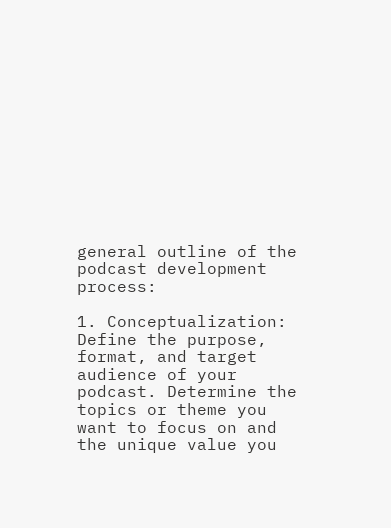general outline of the podcast development process:

1. Conceptualization: Define the purpose, format, and target audience of your podcast. Determine the topics or theme you want to focus on and the unique value you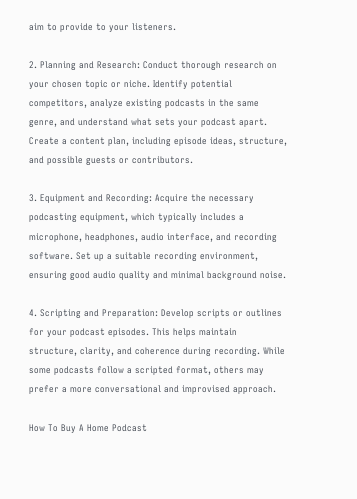aim to provide to your listeners.

2. Planning and Research: Conduct thorough research on your chosen topic or niche. Identify potential competitors, analyze existing podcasts in the same genre, and understand what sets your podcast apart. Create a content plan, including episode ideas, structure, and possible guests or contributors.

3. Equipment and Recording: Acquire the necessary podcasting equipment, which typically includes a microphone, headphones, audio interface, and recording software. Set up a suitable recording environment, ensuring good audio quality and minimal background noise.

4. Scripting and Preparation: Develop scripts or outlines for your podcast episodes. This helps maintain structure, clarity, and coherence during recording. While some podcasts follow a scripted format, others may prefer a more conversational and improvised approach.

How To Buy A Home Podcast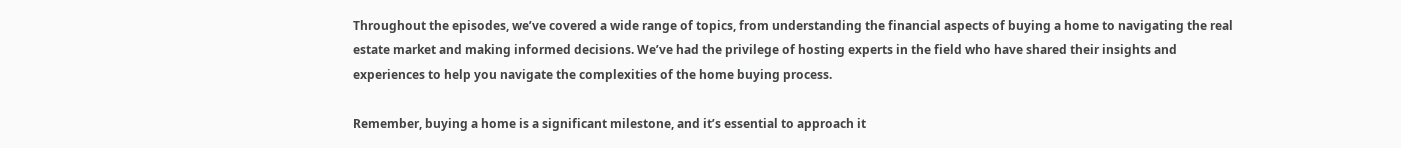Throughout the episodes, we’ve covered a wide range of topics, from understanding the financial aspects of buying a home to navigating the real estate market and making informed decisions. We’ve had the privilege of hosting experts in the field who have shared their insights and experiences to help you navigate the complexities of the home buying process.

Remember, buying a home is a significant milestone, and it’s essential to approach it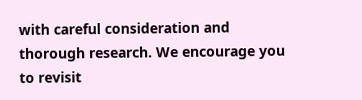with careful consideration and thorough research. We encourage you to revisit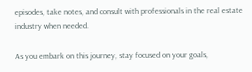episodes, take notes, and consult with professionals in the real estate industry when needed.

As you embark on this journey, stay focused on your goals,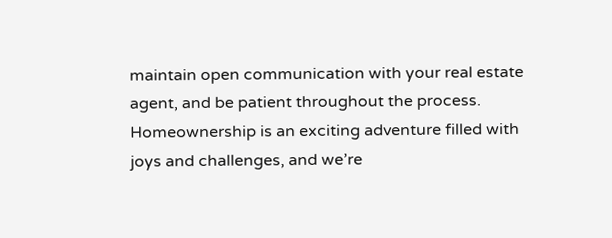maintain open communication with your real estate agent, and be patient throughout the process. Homeownership is an exciting adventure filled with joys and challenges, and we’re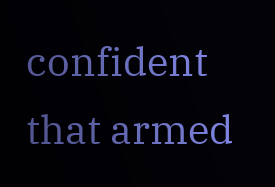confident that armed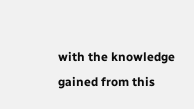with the knowledge gained from this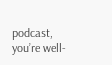podcast, you’re well-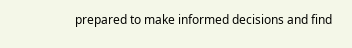prepared to make informed decisions and find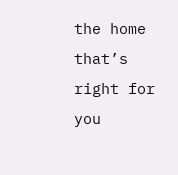the home that’s right for you